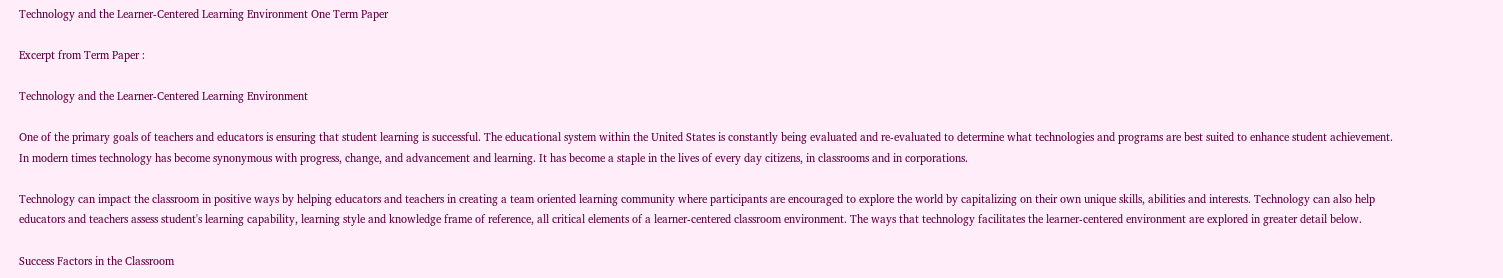Technology and the Learner-Centered Learning Environment One Term Paper

Excerpt from Term Paper :

Technology and the Learner-Centered Learning Environment

One of the primary goals of teachers and educators is ensuring that student learning is successful. The educational system within the United States is constantly being evaluated and re-evaluated to determine what technologies and programs are best suited to enhance student achievement. In modern times technology has become synonymous with progress, change, and advancement and learning. It has become a staple in the lives of every day citizens, in classrooms and in corporations.

Technology can impact the classroom in positive ways by helping educators and teachers in creating a team oriented learning community where participants are encouraged to explore the world by capitalizing on their own unique skills, abilities and interests. Technology can also help educators and teachers assess student's learning capability, learning style and knowledge frame of reference, all critical elements of a learner-centered classroom environment. The ways that technology facilitates the learner-centered environment are explored in greater detail below.

Success Factors in the Classroom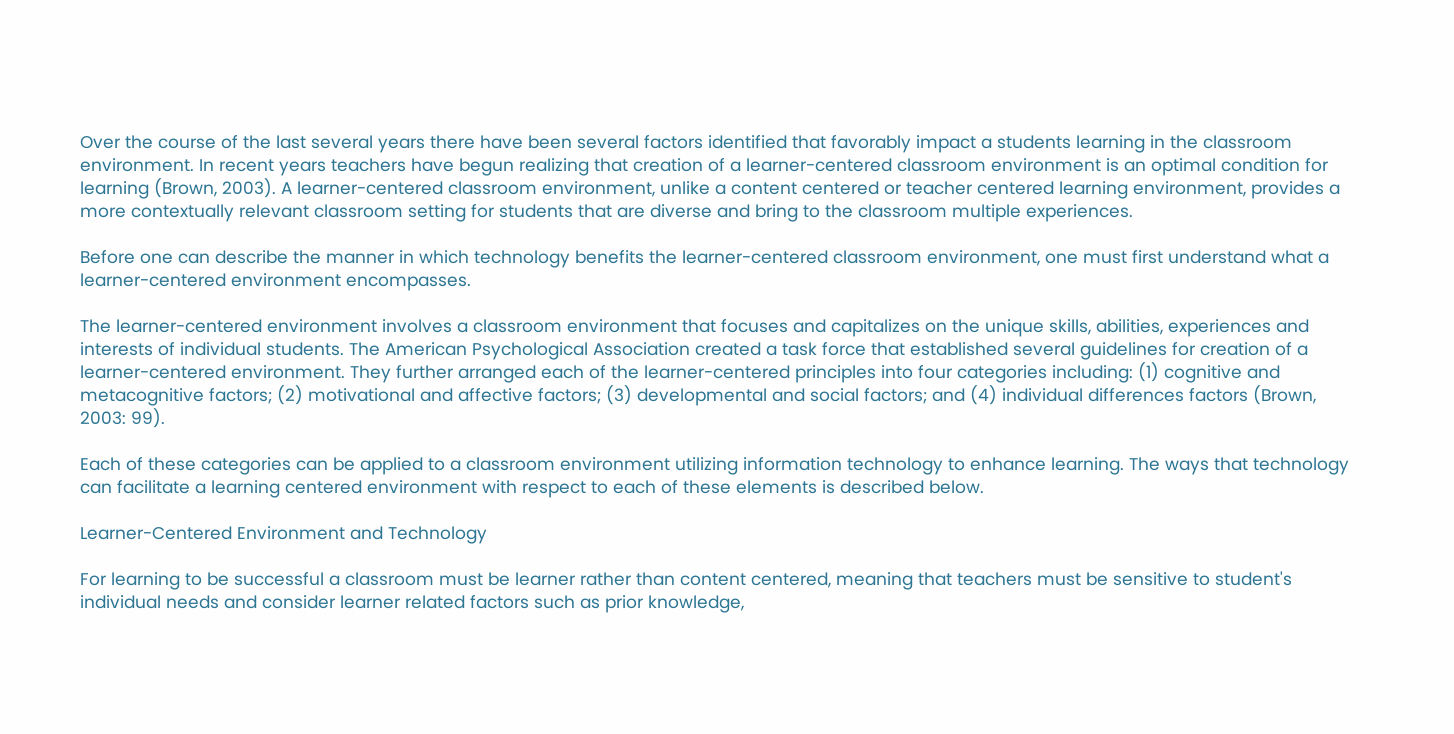Over the course of the last several years there have been several factors identified that favorably impact a students learning in the classroom environment. In recent years teachers have begun realizing that creation of a learner-centered classroom environment is an optimal condition for learning (Brown, 2003). A learner-centered classroom environment, unlike a content centered or teacher centered learning environment, provides a more contextually relevant classroom setting for students that are diverse and bring to the classroom multiple experiences.

Before one can describe the manner in which technology benefits the learner-centered classroom environment, one must first understand what a learner-centered environment encompasses.

The learner-centered environment involves a classroom environment that focuses and capitalizes on the unique skills, abilities, experiences and interests of individual students. The American Psychological Association created a task force that established several guidelines for creation of a learner-centered environment. They further arranged each of the learner-centered principles into four categories including: (1) cognitive and metacognitive factors; (2) motivational and affective factors; (3) developmental and social factors; and (4) individual differences factors (Brown, 2003: 99).

Each of these categories can be applied to a classroom environment utilizing information technology to enhance learning. The ways that technology can facilitate a learning centered environment with respect to each of these elements is described below.

Learner-Centered Environment and Technology

For learning to be successful a classroom must be learner rather than content centered, meaning that teachers must be sensitive to student's individual needs and consider learner related factors such as prior knowledge,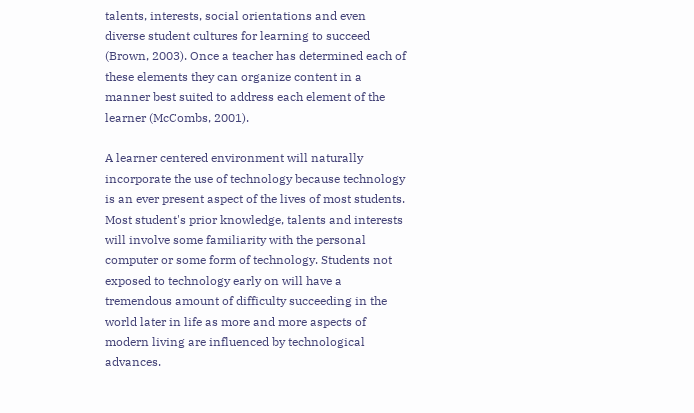talents, interests, social orientations and even diverse student cultures for learning to succeed (Brown, 2003). Once a teacher has determined each of these elements they can organize content in a manner best suited to address each element of the learner (McCombs, 2001).

A learner centered environment will naturally incorporate the use of technology because technology is an ever present aspect of the lives of most students. Most student's prior knowledge, talents and interests will involve some familiarity with the personal computer or some form of technology. Students not exposed to technology early on will have a tremendous amount of difficulty succeeding in the world later in life as more and more aspects of modern living are influenced by technological advances.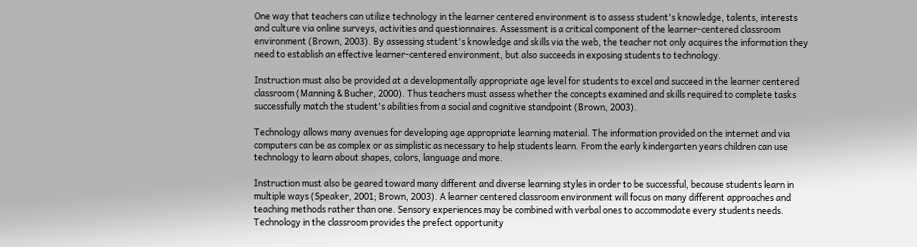One way that teachers can utilize technology in the learner centered environment is to assess student's knowledge, talents, interests and culture via online surveys, activities and questionnaires. Assessment is a critical component of the learner-centered classroom environment (Brown, 2003). By assessing student's knowledge and skills via the web, the teacher not only acquires the information they need to establish an effective learner-centered environment, but also succeeds in exposing students to technology.

Instruction must also be provided at a developmentally appropriate age level for students to excel and succeed in the learner centered classroom (Manning & Bucher, 2000). Thus teachers must assess whether the concepts examined and skills required to complete tasks successfully match the student's abilities from a social and cognitive standpoint (Brown, 2003).

Technology allows many avenues for developing age appropriate learning material. The information provided on the internet and via computers can be as complex or as simplistic as necessary to help students learn. From the early kindergarten years children can use technology to learn about shapes, colors, language and more.

Instruction must also be geared toward many different and diverse learning styles in order to be successful, because students learn in multiple ways (Speaker, 2001; Brown, 2003). A learner centered classroom environment will focus on many different approaches and teaching methods rather than one. Sensory experiences may be combined with verbal ones to accommodate every students needs. Technology in the classroom provides the prefect opportunity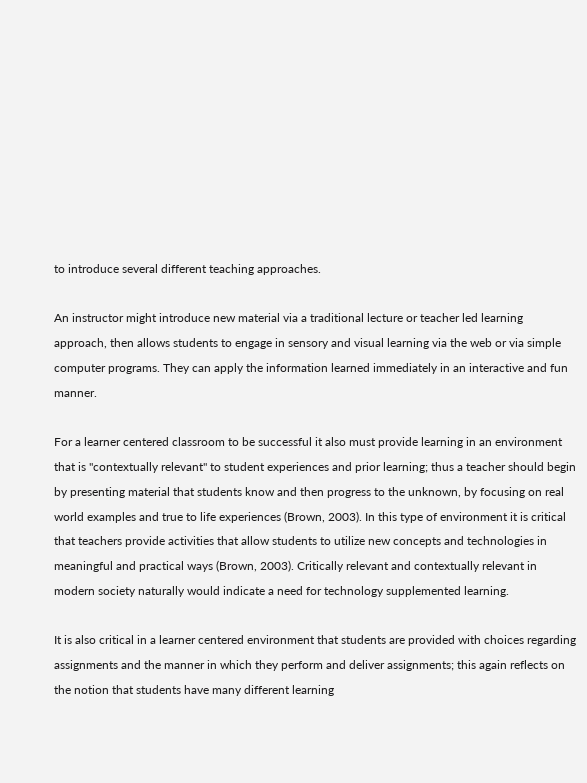to introduce several different teaching approaches.

An instructor might introduce new material via a traditional lecture or teacher led learning approach, then allows students to engage in sensory and visual learning via the web or via simple computer programs. They can apply the information learned immediately in an interactive and fun manner.

For a learner centered classroom to be successful it also must provide learning in an environment that is "contextually relevant" to student experiences and prior learning; thus a teacher should begin by presenting material that students know and then progress to the unknown, by focusing on real world examples and true to life experiences (Brown, 2003). In this type of environment it is critical that teachers provide activities that allow students to utilize new concepts and technologies in meaningful and practical ways (Brown, 2003). Critically relevant and contextually relevant in modern society naturally would indicate a need for technology supplemented learning.

It is also critical in a learner centered environment that students are provided with choices regarding assignments and the manner in which they perform and deliver assignments; this again reflects on the notion that students have many different learning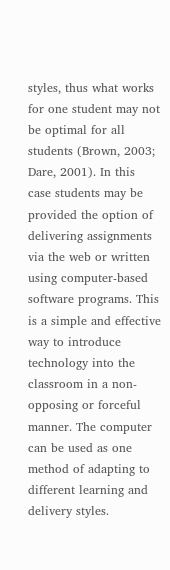styles, thus what works for one student may not be optimal for all students (Brown, 2003; Dare, 2001). In this case students may be provided the option of delivering assignments via the web or written using computer-based software programs. This is a simple and effective way to introduce technology into the classroom in a non-opposing or forceful manner. The computer can be used as one method of adapting to different learning and delivery styles.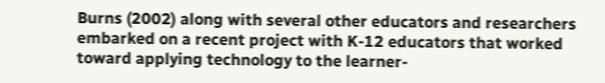Burns (2002) along with several other educators and researchers embarked on a recent project with K-12 educators that worked toward applying technology to the learner-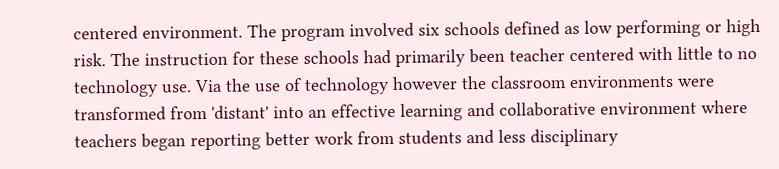centered environment. The program involved six schools defined as low performing or high risk. The instruction for these schools had primarily been teacher centered with little to no technology use. Via the use of technology however the classroom environments were transformed from 'distant' into an effective learning and collaborative environment where teachers began reporting better work from students and less disciplinary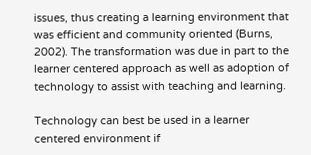issues, thus creating a learning environment that was efficient and community oriented (Burns, 2002). The transformation was due in part to the learner centered approach as well as adoption of technology to assist with teaching and learning.

Technology can best be used in a learner centered environment if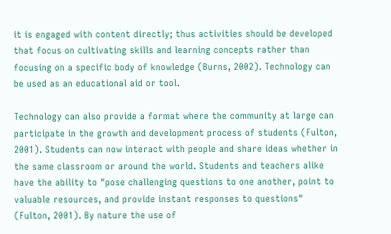it is engaged with content directly; thus activities should be developed that focus on cultivating skills and learning concepts rather than focusing on a specific body of knowledge (Burns, 2002). Technology can be used as an educational aid or tool.

Technology can also provide a format where the community at large can participate in the growth and development process of students (Fulton, 2001). Students can now interact with people and share ideas whether in the same classroom or around the world. Students and teachers alike have the ability to "pose challenging questions to one another, point to valuable resources, and provide instant responses to questions" (Fulton, 2001). By nature the use of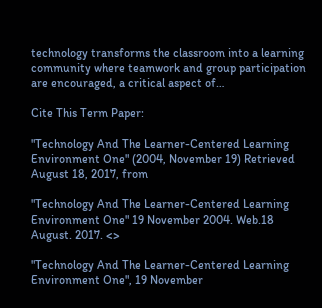technology transforms the classroom into a learning community where teamwork and group participation are encouraged, a critical aspect of…

Cite This Term Paper:

"Technology And The Learner-Centered Learning Environment One" (2004, November 19) Retrieved August 18, 2017, from

"Technology And The Learner-Centered Learning Environment One" 19 November 2004. Web.18 August. 2017. <>

"Technology And The Learner-Centered Learning Environment One", 19 November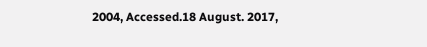2004, Accessed.18 August. 2017,